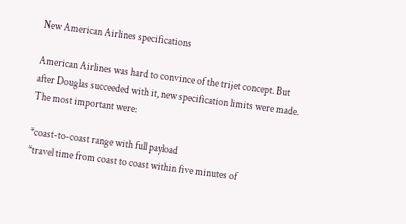New American Airlines specifications

American Airlines was hard to convince of the trijet concept. But after Douglas succeeded with it, new specification limits were made. The most important were:

*coast-to-coast range with full payload
*travel time from coast to coast within five minutes of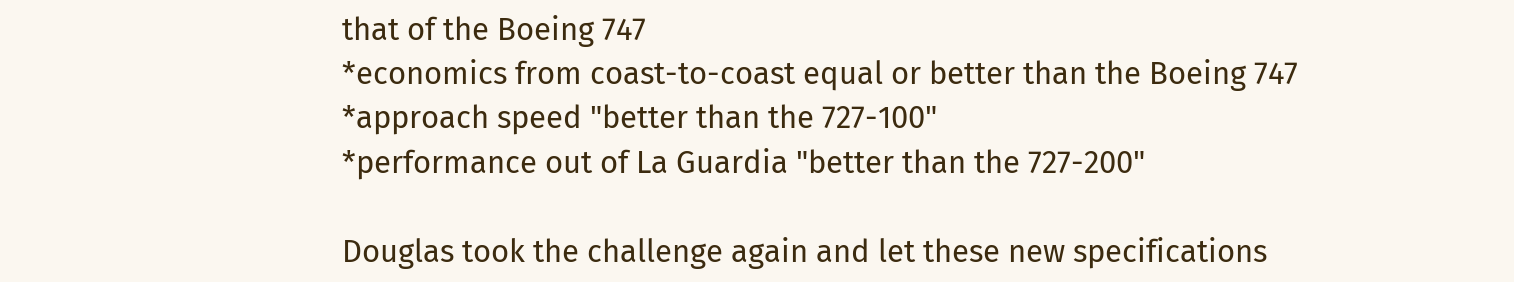that of the Boeing 747
*economics from coast-to-coast equal or better than the Boeing 747
*approach speed "better than the 727-100"
*performance out of La Guardia "better than the 727-200"

Douglas took the challenge again and let these new specifications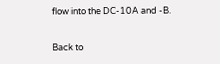flow into the DC-10A and -B.

Back to